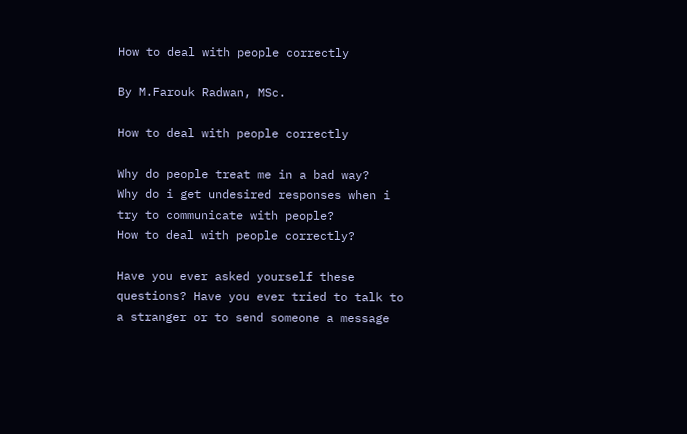How to deal with people correctly

By M.Farouk Radwan, MSc.

How to deal with people correctly

Why do people treat me in a bad way?
Why do i get undesired responses when i try to communicate with people?
How to deal with people correctly?

Have you ever asked yourself these questions? Have you ever tried to talk to a stranger or to send someone a message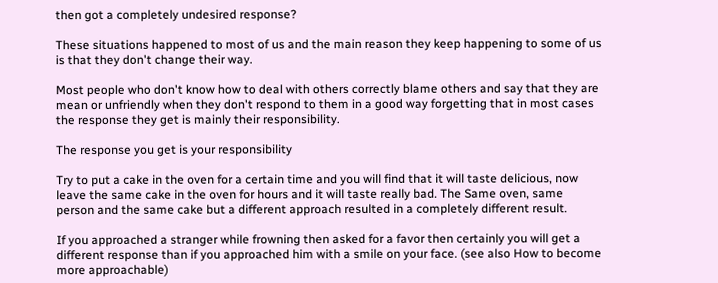then got a completely undesired response?

These situations happened to most of us and the main reason they keep happening to some of us is that they don't change their way.

Most people who don't know how to deal with others correctly blame others and say that they are mean or unfriendly when they don't respond to them in a good way forgetting that in most cases the response they get is mainly their responsibility.

The response you get is your responsibility

Try to put a cake in the oven for a certain time and you will find that it will taste delicious, now leave the same cake in the oven for hours and it will taste really bad. The Same oven, same person and the same cake but a different approach resulted in a completely different result.

If you approached a stranger while frowning then asked for a favor then certainly you will get a different response than if you approached him with a smile on your face. (see also How to become more approachable)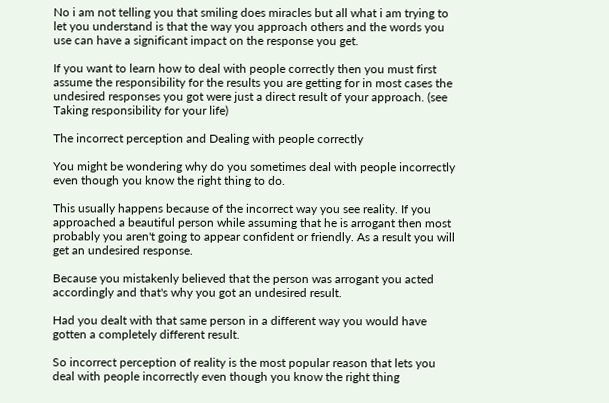No i am not telling you that smiling does miracles but all what i am trying to let you understand is that the way you approach others and the words you use can have a significant impact on the response you get.

If you want to learn how to deal with people correctly then you must first assume the responsibility for the results you are getting for in most cases the undesired responses you got were just a direct result of your approach. (see Taking responsibility for your life)

The incorrect perception and Dealing with people correctly

You might be wondering why do you sometimes deal with people incorrectly even though you know the right thing to do.

This usually happens because of the incorrect way you see reality. If you approached a beautiful person while assuming that he is arrogant then most probably you aren't going to appear confident or friendly. As a result you will get an undesired response.

Because you mistakenly believed that the person was arrogant you acted accordingly and that's why you got an undesired result.

Had you dealt with that same person in a different way you would have gotten a completely different result.

So incorrect perception of reality is the most popular reason that lets you deal with people incorrectly even though you know the right thing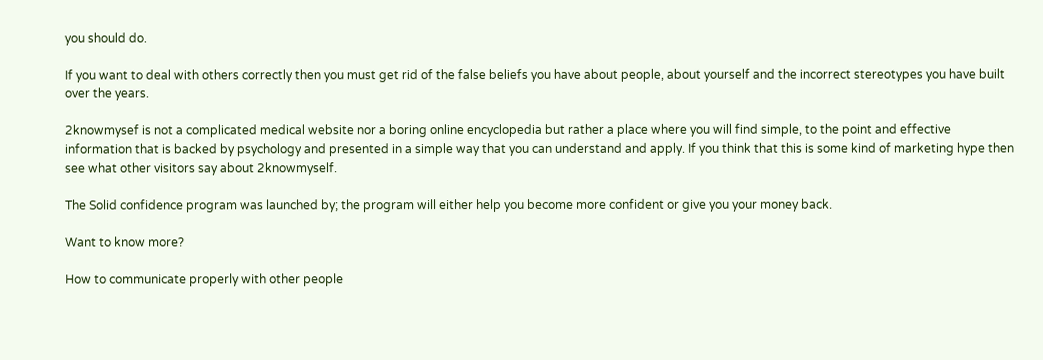you should do.

If you want to deal with others correctly then you must get rid of the false beliefs you have about people, about yourself and the incorrect stereotypes you have built over the years.

2knowmysef is not a complicated medical website nor a boring online encyclopedia but rather a place where you will find simple, to the point and effective information that is backed by psychology and presented in a simple way that you can understand and apply. If you think that this is some kind of marketing hype then see what other visitors say about 2knowmyself.

The Solid confidence program was launched by; the program will either help you become more confident or give you your money back.

Want to know more?

How to communicate properly with other people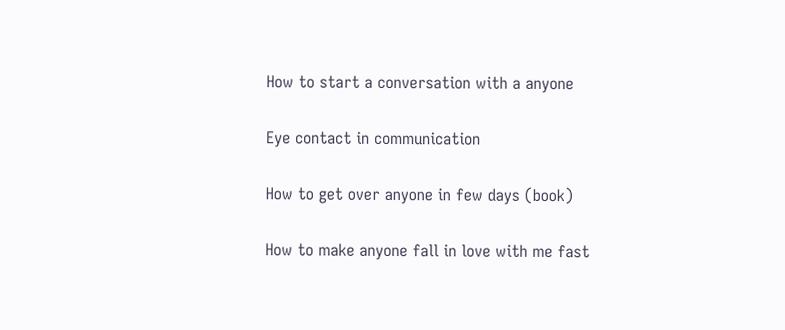How to start a conversation with a anyone

Eye contact in communication

How to get over anyone in few days (book)

How to make anyone fall in love with me fast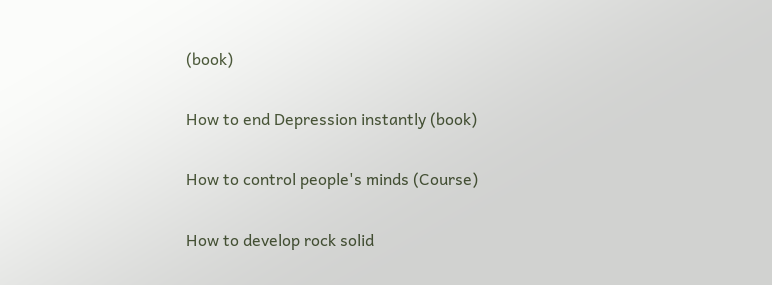(book)

How to end Depression instantly (book)

How to control people's minds (Course)

How to develop rock solid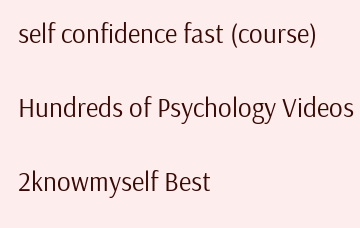self confidence fast (course)

Hundreds of Psychology Videos

2knowmyself Best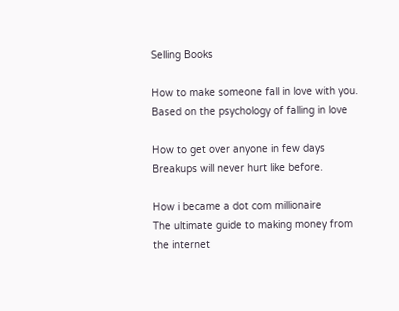Selling Books

How to make someone fall in love with you.
Based on the psychology of falling in love

How to get over anyone in few days
Breakups will never hurt like before.

How i became a dot com millionaire
The ultimate guide to making money from the internet